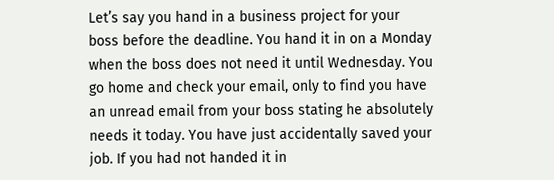Let’s say you hand in a business project for your boss before the deadline. You hand it in on a Monday when the boss does not need it until Wednesday. You go home and check your email, only to find you have an unread email from your boss stating he absolutely needs it today. You have just accidentally saved your job. If you had not handed it in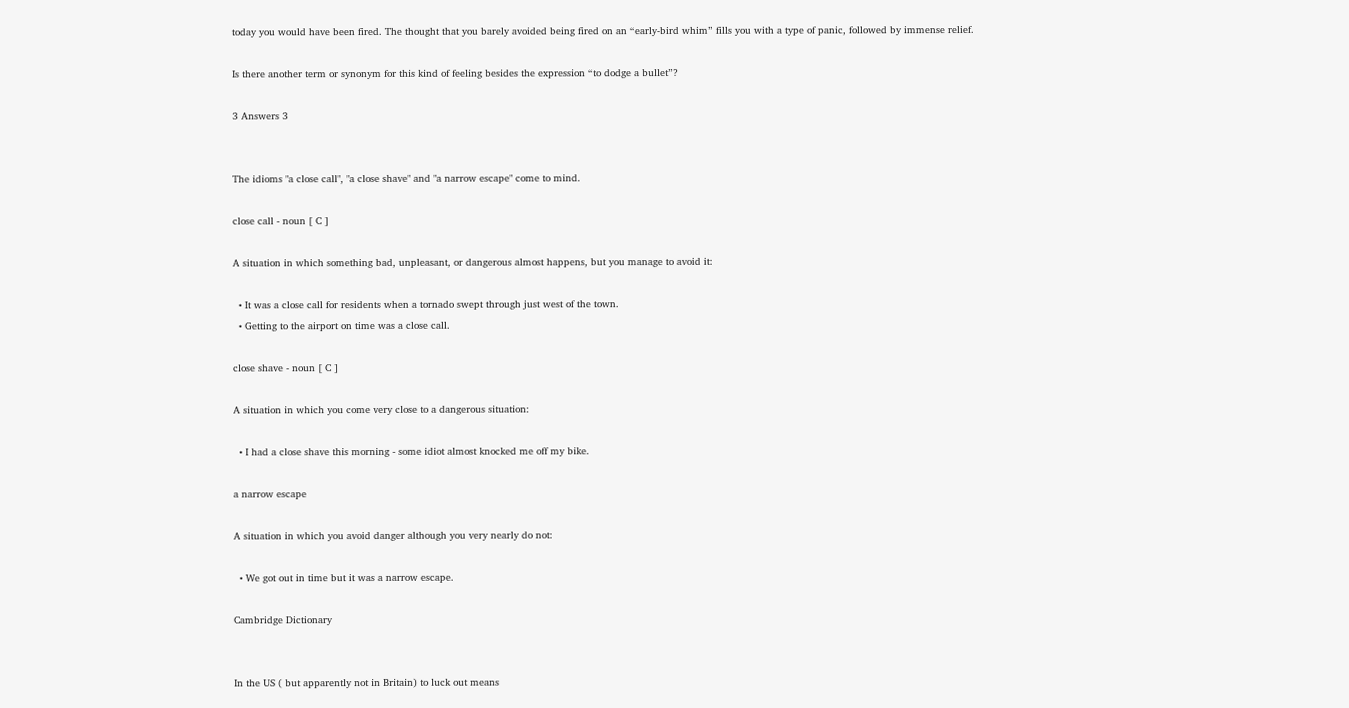today you would have been fired. The thought that you barely avoided being fired on an “early-bird whim” fills you with a type of panic, followed by immense relief.

Is there another term or synonym for this kind of feeling besides the expression “to dodge a bullet”?

3 Answers 3


The idioms "a close call", "a close shave" and "a narrow escape" come to mind.

close call - noun [ C ]

A situation in which something bad, unpleasant, or dangerous almost happens, but you manage to avoid it:

  • It was a close call for residents when a tornado swept through just west of the town.
  • Getting to the airport on time was a close call.

close shave - noun [ C ]

A situation in which you come very close to a dangerous situation:

  • I had a close shave this morning - some idiot almost knocked me off my bike.

a narrow escape

A situation in which you avoid danger although you very nearly do not:

  • We got out in time but it was a narrow escape.

Cambridge Dictionary


In the US ( but apparently not in Britain) to luck out means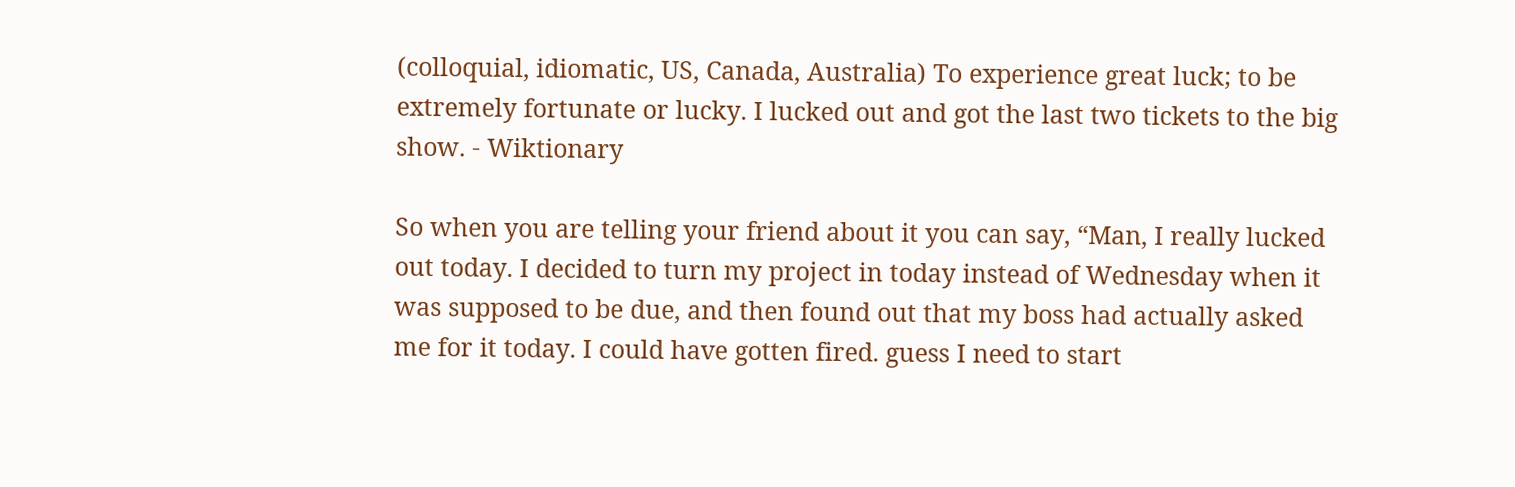(colloquial, idiomatic, US, Canada, Australia) To experience great luck; to be extremely fortunate or lucky. I lucked out and got the last two tickets to the big show. - Wiktionary

So when you are telling your friend about it you can say, “Man, I really lucked out today. I decided to turn my project in today instead of Wednesday when it was supposed to be due, and then found out that my boss had actually asked me for it today. I could have gotten fired. guess I need to start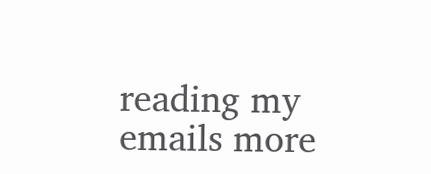reading my emails more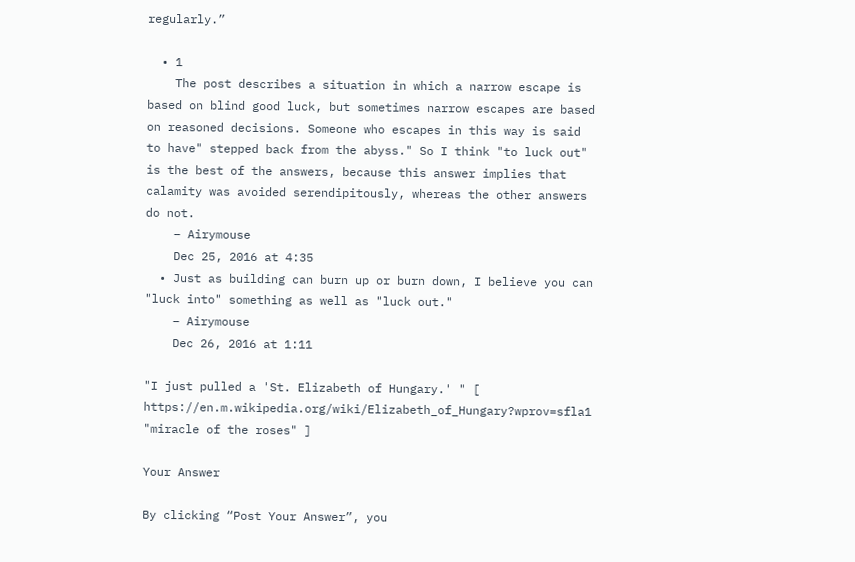regularly.”

  • 1
    The post describes a situation in which a narrow escape is based on blind good luck, but sometimes narrow escapes are based on reasoned decisions. Someone who escapes in this way is said to have" stepped back from the abyss." So I think "to luck out" is the best of the answers, because this answer implies that calamity was avoided serendipitously, whereas the other answers do not.
    – Airymouse
    Dec 25, 2016 at 4:35
  • Just as building can burn up or burn down, I believe you can "luck into" something as well as "luck out."
    – Airymouse
    Dec 26, 2016 at 1:11

"I just pulled a 'St. Elizabeth of Hungary.' " [ https://en.m.wikipedia.org/wiki/Elizabeth_of_Hungary?wprov=sfla1 "miracle of the roses" ]

Your Answer

By clicking “Post Your Answer”, you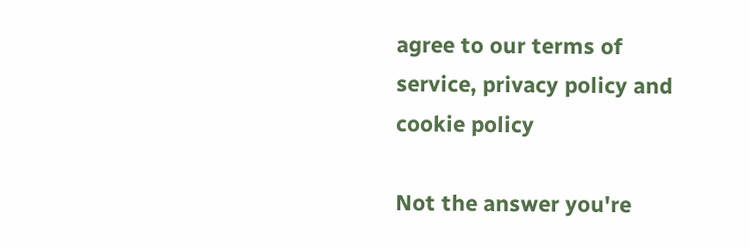agree to our terms of service, privacy policy and cookie policy

Not the answer you're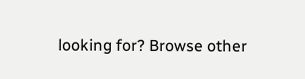looking for? Browse other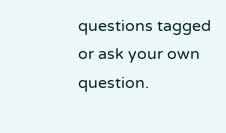questions tagged or ask your own question.